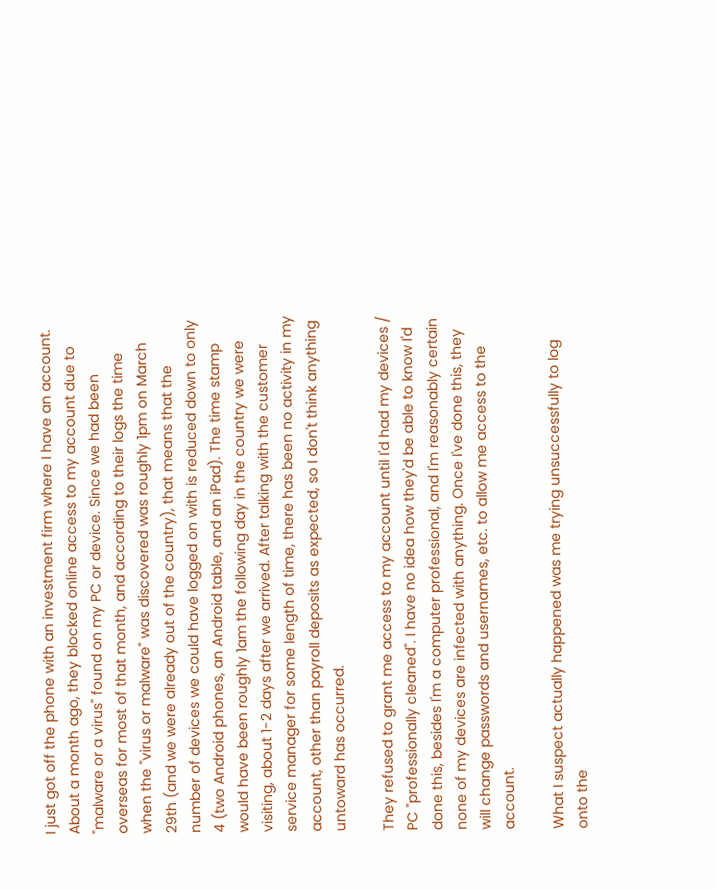I just got off the phone with an investment firm where I have an account. About a month ago, they blocked online access to my account due to "malware or a virus" found on my PC or device. Since we had been overseas for most of that month, and according to their logs the time when the "virus or malware" was discovered was roughly 1pm on March 29th (and we were already out of the country), that means that the number of devices we could have logged on with is reduced down to only 4 (two Android phones, an Android table, and an iPad). The time stamp would have been roughly 1am the following day in the country we were visiting, about 1-2 days after we arrived. After talking with the customer service manager for some length of time, there has been no activity in my account, other than payroll deposits as expected, so I don't think anything untoward has occurred.

They refused to grant me access to my account until I'd had my devices / PC "professionally cleaned". I have no idea how they'd be able to know I'd done this, besides I'm a computer professional, and I'm reasonably certain none of my devices are infected with anything. Once I've done this, they will change passwords and usernames, etc. to allow me access to the account.

What I suspect actually happened was me trying unsuccessfully to log onto the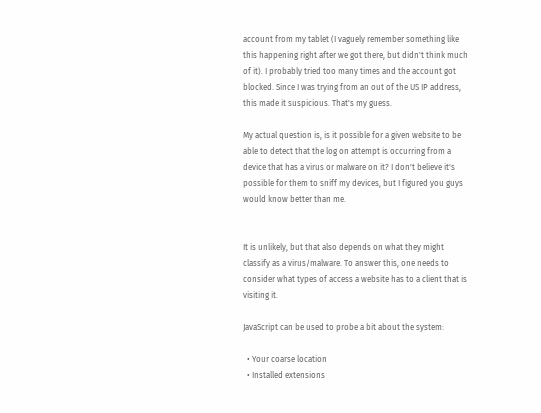account from my tablet (I vaguely remember something like this happening right after we got there, but didn't think much of it). I probably tried too many times and the account got blocked. Since I was trying from an out of the US IP address, this made it suspicious. That's my guess.

My actual question is, is it possible for a given website to be able to detect that the log on attempt is occurring from a device that has a virus or malware on it? I don't believe it's possible for them to sniff my devices, but I figured you guys would know better than me.


It is unlikely, but that also depends on what they might classify as a virus/malware. To answer this, one needs to consider what types of access a website has to a client that is visiting it.

JavaScript can be used to probe a bit about the system:

  • Your coarse location
  • Installed extensions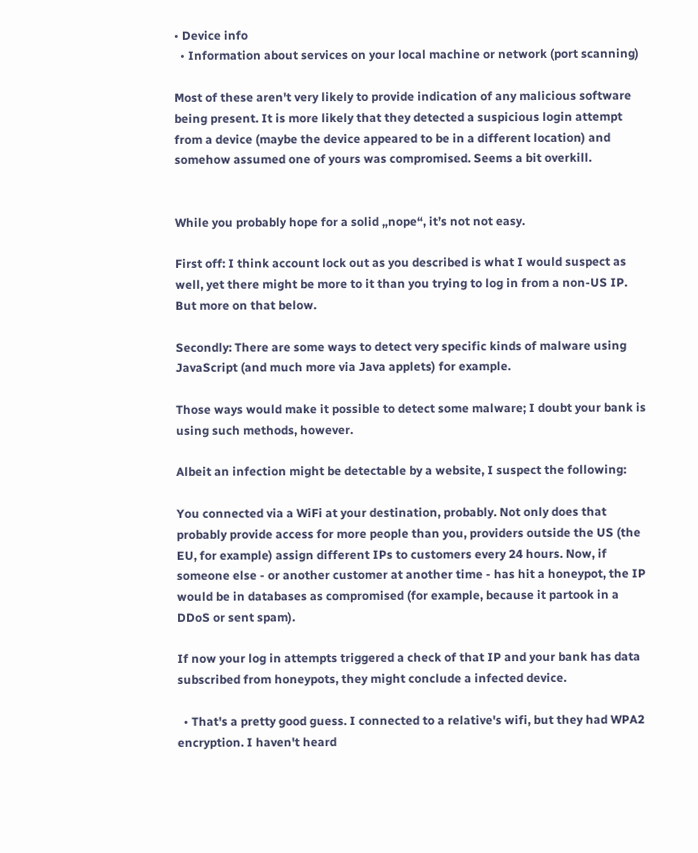• Device info
  • Information about services on your local machine or network (port scanning)

Most of these aren't very likely to provide indication of any malicious software being present. It is more likely that they detected a suspicious login attempt from a device (maybe the device appeared to be in a different location) and somehow assumed one of yours was compromised. Seems a bit overkill.


While you probably hope for a solid „nope“, it’s not not easy.

First off: I think account lock out as you described is what I would suspect as well, yet there might be more to it than you trying to log in from a non-US IP. But more on that below.

Secondly: There are some ways to detect very specific kinds of malware using JavaScript (and much more via Java applets) for example.

Those ways would make it possible to detect some malware; I doubt your bank is using such methods, however.

Albeit an infection might be detectable by a website, I suspect the following:

You connected via a WiFi at your destination, probably. Not only does that probably provide access for more people than you, providers outside the US (the EU, for example) assign different IPs to customers every 24 hours. Now, if someone else - or another customer at another time - has hit a honeypot, the IP would be in databases as compromised (for example, because it partook in a DDoS or sent spam).

If now your log in attempts triggered a check of that IP and your bank has data subscribed from honeypots, they might conclude a infected device.

  • That's a pretty good guess. I connected to a relative's wifi, but they had WPA2 encryption. I haven't heard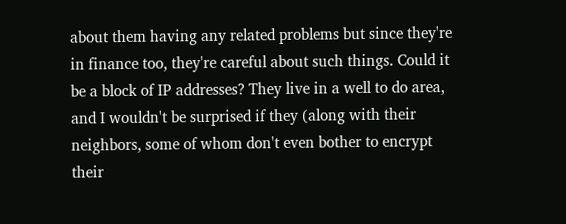about them having any related problems but since they're in finance too, they're careful about such things. Could it be a block of IP addresses? They live in a well to do area, and I wouldn't be surprised if they (along with their neighbors, some of whom don't even bother to encrypt their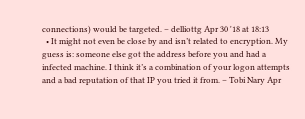connections) would be targeted. – delliottg Apr 30 '18 at 18:13
  • It might not even be close by and isn’t related to encryption. My guess is: someone else got the address before you and had a infected machine. I think it’s a combination of your logon attempts and a bad reputation of that IP you tried it from. – Tobi Nary Apr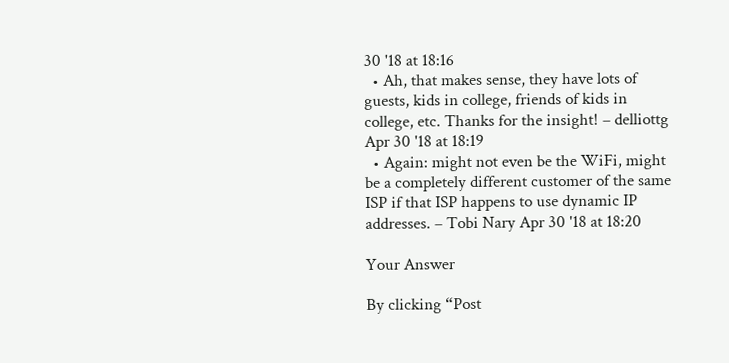30 '18 at 18:16
  • Ah, that makes sense, they have lots of guests, kids in college, friends of kids in college, etc. Thanks for the insight! – delliottg Apr 30 '18 at 18:19
  • Again: might not even be the WiFi, might be a completely different customer of the same ISP if that ISP happens to use dynamic IP addresses. – Tobi Nary Apr 30 '18 at 18:20

Your Answer

By clicking “Post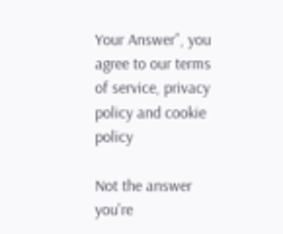Your Answer”, you agree to our terms of service, privacy policy and cookie policy

Not the answer you're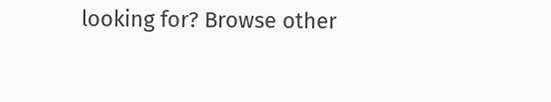looking for? Browse other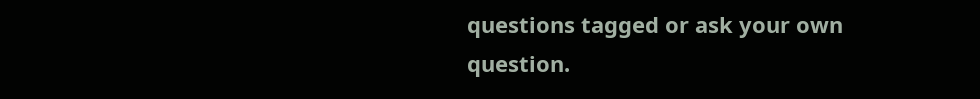questions tagged or ask your own question.